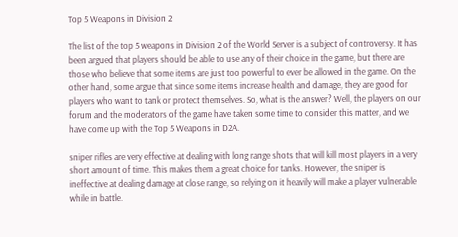Top 5 Weapons in Division 2

The list of the top 5 weapons in Division 2 of the World Server is a subject of controversy. It has been argued that players should be able to use any of their choice in the game, but there are those who believe that some items are just too powerful to ever be allowed in the game. On the other hand, some argue that since some items increase health and damage, they are good for players who want to tank or protect themselves. So, what is the answer? Well, the players on our forum and the moderators of the game have taken some time to consider this matter, and we have come up with the Top 5 Weapons in D2A.

sniper rifles are very effective at dealing with long range shots that will kill most players in a very short amount of time. This makes them a great choice for tanks. However, the sniper is ineffective at dealing damage at close range, so relying on it heavily will make a player vulnerable while in battle.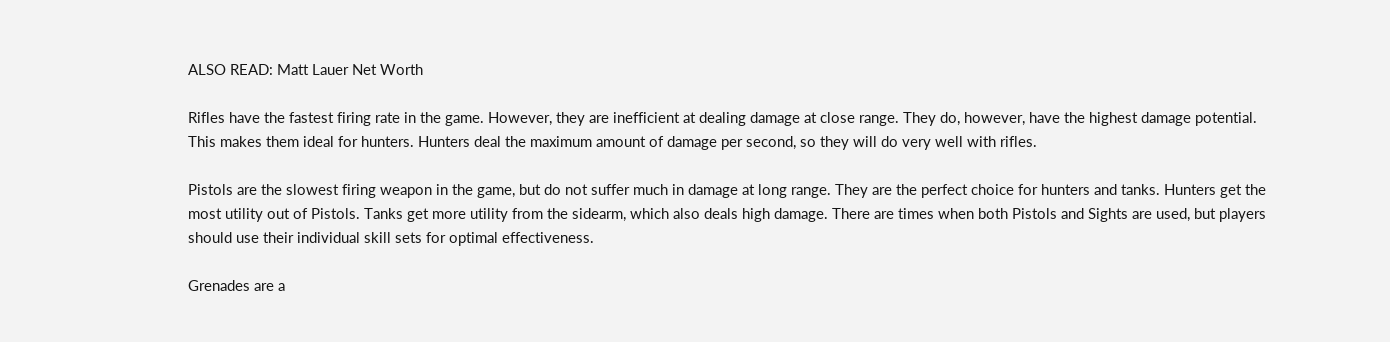ALSO READ: Matt Lauer Net Worth

Rifles have the fastest firing rate in the game. However, they are inefficient at dealing damage at close range. They do, however, have the highest damage potential. This makes them ideal for hunters. Hunters deal the maximum amount of damage per second, so they will do very well with rifles.

Pistols are the slowest firing weapon in the game, but do not suffer much in damage at long range. They are the perfect choice for hunters and tanks. Hunters get the most utility out of Pistols. Tanks get more utility from the sidearm, which also deals high damage. There are times when both Pistols and Sights are used, but players should use their individual skill sets for optimal effectiveness.

Grenades are a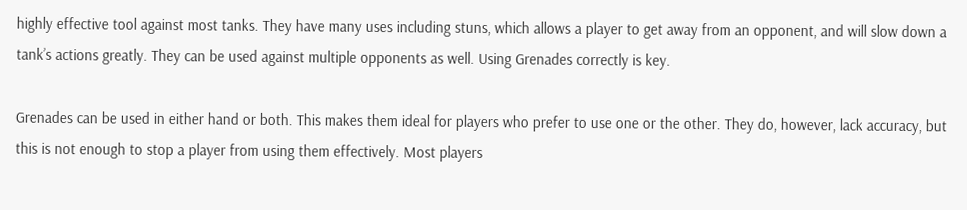highly effective tool against most tanks. They have many uses including stuns, which allows a player to get away from an opponent, and will slow down a tank’s actions greatly. They can be used against multiple opponents as well. Using Grenades correctly is key.

Grenades can be used in either hand or both. This makes them ideal for players who prefer to use one or the other. They do, however, lack accuracy, but this is not enough to stop a player from using them effectively. Most players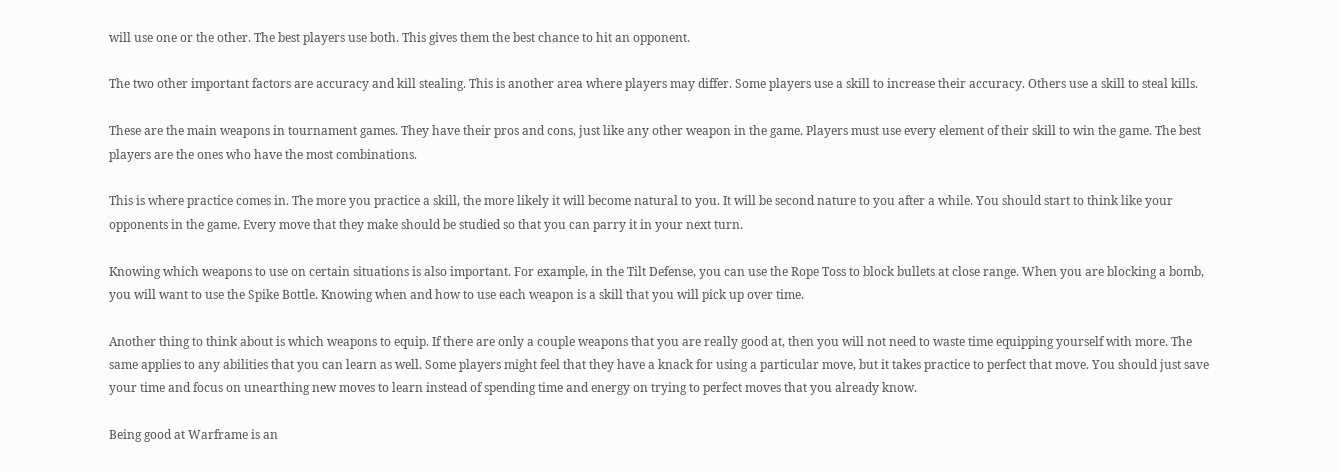will use one or the other. The best players use both. This gives them the best chance to hit an opponent.

The two other important factors are accuracy and kill stealing. This is another area where players may differ. Some players use a skill to increase their accuracy. Others use a skill to steal kills.

These are the main weapons in tournament games. They have their pros and cons, just like any other weapon in the game. Players must use every element of their skill to win the game. The best players are the ones who have the most combinations.

This is where practice comes in. The more you practice a skill, the more likely it will become natural to you. It will be second nature to you after a while. You should start to think like your opponents in the game. Every move that they make should be studied so that you can parry it in your next turn.

Knowing which weapons to use on certain situations is also important. For example, in the Tilt Defense, you can use the Rope Toss to block bullets at close range. When you are blocking a bomb, you will want to use the Spike Bottle. Knowing when and how to use each weapon is a skill that you will pick up over time.

Another thing to think about is which weapons to equip. If there are only a couple weapons that you are really good at, then you will not need to waste time equipping yourself with more. The same applies to any abilities that you can learn as well. Some players might feel that they have a knack for using a particular move, but it takes practice to perfect that move. You should just save your time and focus on unearthing new moves to learn instead of spending time and energy on trying to perfect moves that you already know.

Being good at Warframe is an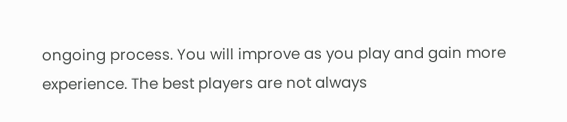ongoing process. You will improve as you play and gain more experience. The best players are not always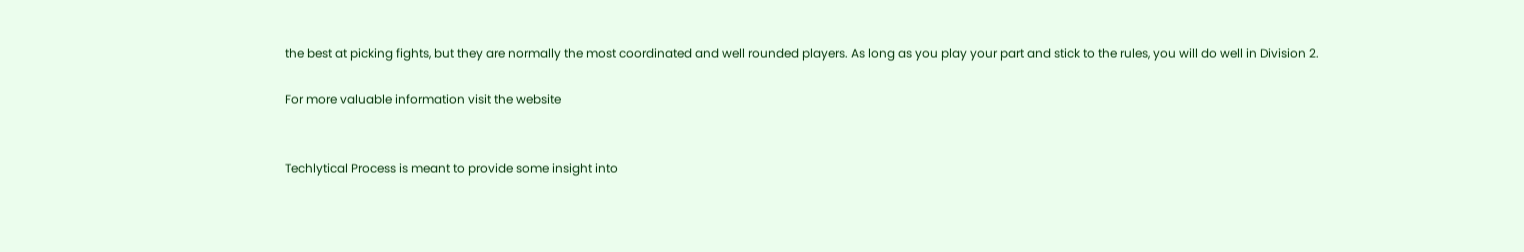the best at picking fights, but they are normally the most coordinated and well rounded players. As long as you play your part and stick to the rules, you will do well in Division 2.

For more valuable information visit the website


Techlytical Process is meant to provide some insight into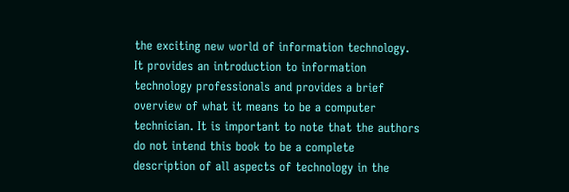the exciting new world of information technology. It provides an introduction to information technology professionals and provides a brief overview of what it means to be a computer technician. It is important to note that the authors do not intend this book to be a complete description of all aspects of technology in the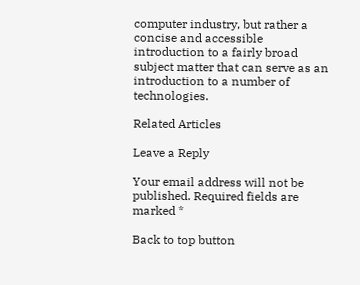computer industry, but rather a concise and accessible introduction to a fairly broad subject matter that can serve as an introduction to a number of technologies.

Related Articles

Leave a Reply

Your email address will not be published. Required fields are marked *

Back to top button